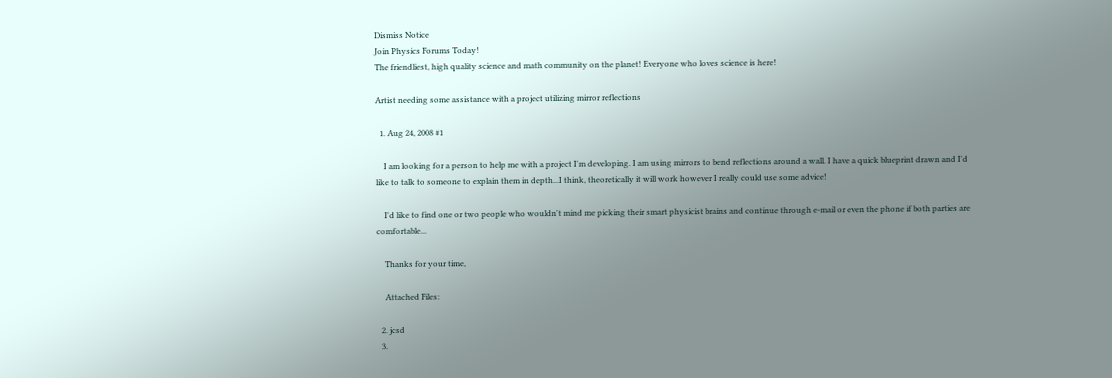Dismiss Notice
Join Physics Forums Today!
The friendliest, high quality science and math community on the planet! Everyone who loves science is here!

Artist needing some assistance with a project utilizing mirror reflections

  1. Aug 24, 2008 #1

    I am looking for a person to help me with a project I'm developing. I am using mirrors to bend reflections around a wall. I have a quick blueprint drawn and I'd like to talk to someone to explain them in depth...I think, theoretically it will work however I really could use some advice!

    I'd like to find one or two people who wouldn't mind me picking their smart physicist brains and continue through e-mail or even the phone if both parties are comfortable...

    Thanks for your time,

    Attached Files:

  2. jcsd
  3.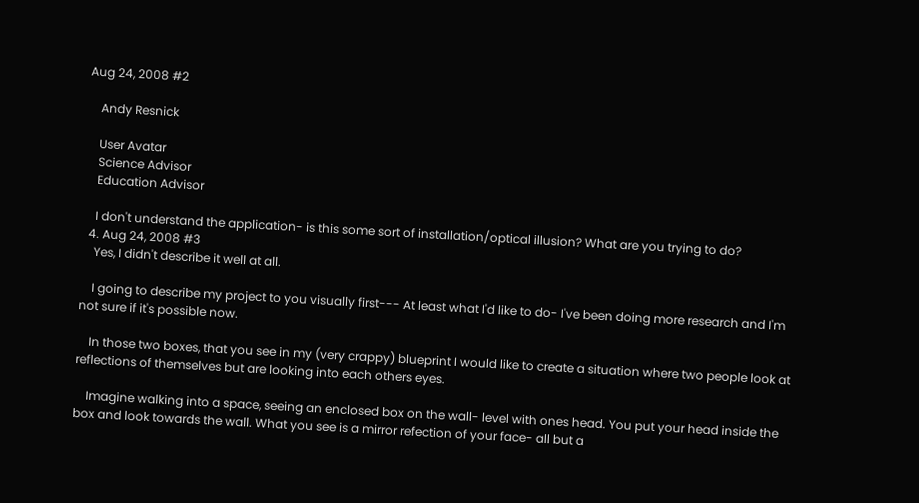Aug 24, 2008 #2

    Andy Resnick

    User Avatar
    Science Advisor
    Education Advisor

    I don't understand the application- is this some sort of installation/optical illusion? What are you trying to do?
  4. Aug 24, 2008 #3
    Yes, I didn't describe it well at all.

    I going to describe my project to you visually first--- At least what I'd like to do- I've been doing more research and I'm not sure if it's possible now.

    In those two boxes, that you see in my (very crappy) blueprint I would like to create a situation where two people look at reflections of themselves but are looking into each others eyes.

    Imagine walking into a space, seeing an enclosed box on the wall- level with ones head. You put your head inside the box and look towards the wall. What you see is a mirror refection of your face- all but a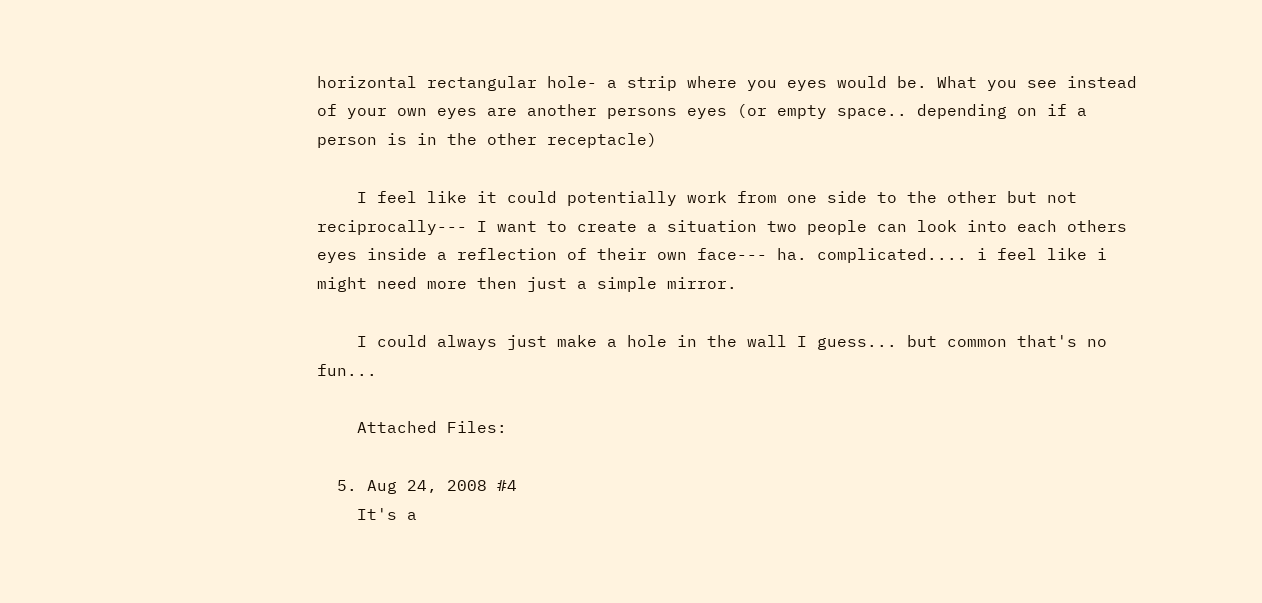horizontal rectangular hole- a strip where you eyes would be. What you see instead of your own eyes are another persons eyes (or empty space.. depending on if a person is in the other receptacle)

    I feel like it could potentially work from one side to the other but not reciprocally--- I want to create a situation two people can look into each others eyes inside a reflection of their own face--- ha. complicated.... i feel like i might need more then just a simple mirror.

    I could always just make a hole in the wall I guess... but common that's no fun...

    Attached Files:

  5. Aug 24, 2008 #4
    It's a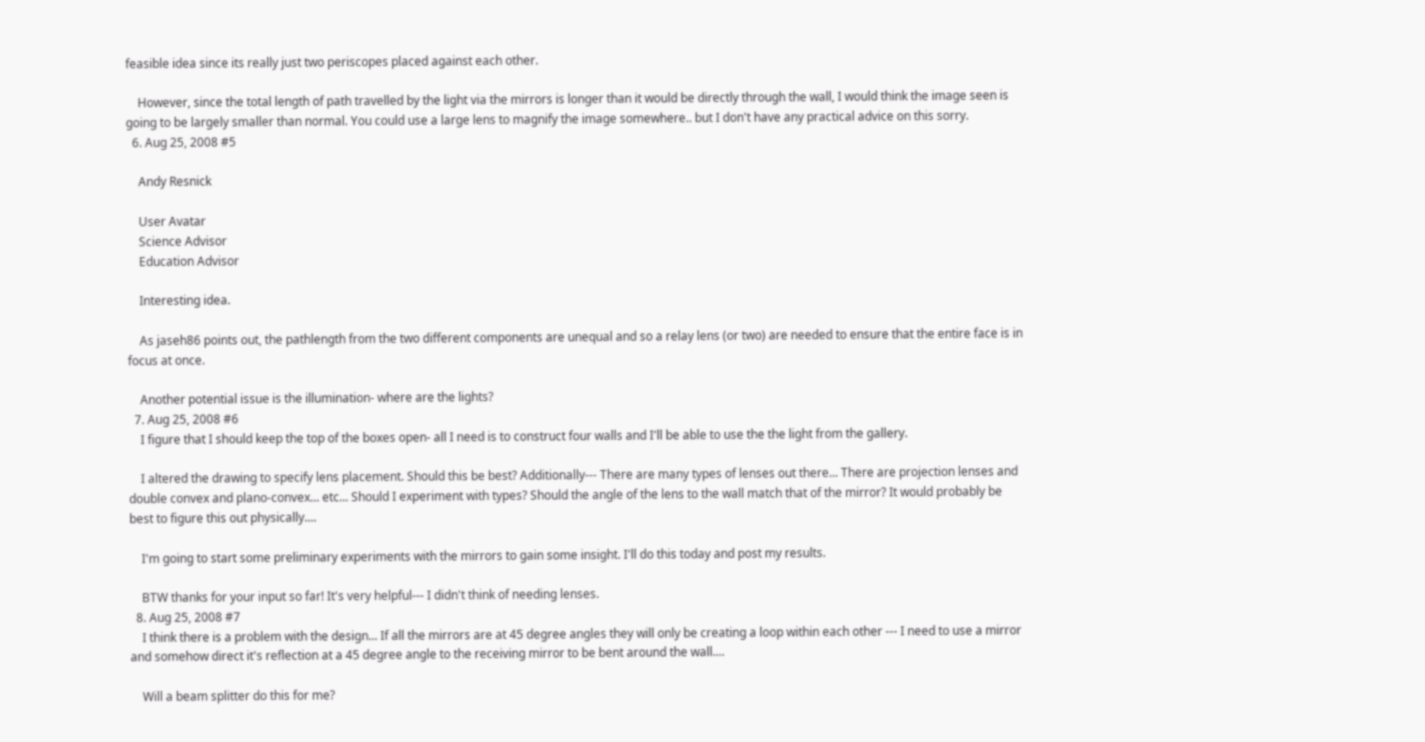feasible idea since its really just two periscopes placed against each other.

    However, since the total length of path travelled by the light via the mirrors is longer than it would be directly through the wall, I would think the image seen is going to be largely smaller than normal. You could use a large lens to magnify the image somewhere.. but I don't have any practical advice on this sorry.
  6. Aug 25, 2008 #5

    Andy Resnick

    User Avatar
    Science Advisor
    Education Advisor

    Interesting idea.

    As jaseh86 points out, the pathlength from the two different components are unequal and so a relay lens (or two) are needed to ensure that the entire face is in focus at once.

    Another potential issue is the illumination- where are the lights?
  7. Aug 25, 2008 #6
    I figure that I should keep the top of the boxes open- all I need is to construct four walls and I'll be able to use the the light from the gallery.

    I altered the drawing to specify lens placement. Should this be best? Additionally--- There are many types of lenses out there... There are projection lenses and double convex and plano-convex... etc... Should I experiment with types? Should the angle of the lens to the wall match that of the mirror? It would probably be best to figure this out physically....

    I'm going to start some preliminary experiments with the mirrors to gain some insight. I'll do this today and post my results.

    BTW thanks for your input so far! It's very helpful--- I didn't think of needing lenses.
  8. Aug 25, 2008 #7
    I think there is a problem with the design... If all the mirrors are at 45 degree angles they will only be creating a loop within each other --- I need to use a mirror and somehow direct it's reflection at a 45 degree angle to the receiving mirror to be bent around the wall....

    Will a beam splitter do this for me?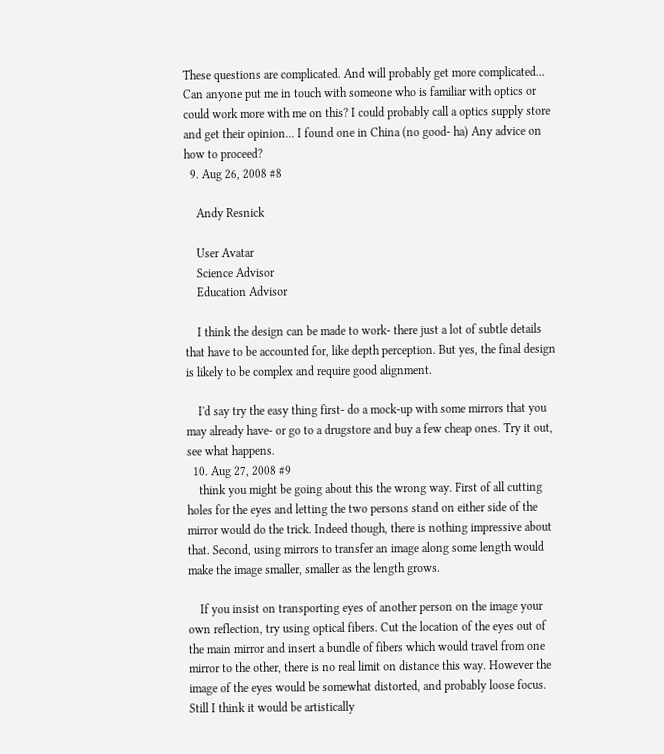These questions are complicated. And will probably get more complicated... Can anyone put me in touch with someone who is familiar with optics or could work more with me on this? I could probably call a optics supply store and get their opinion... I found one in China (no good- ha) Any advice on how to proceed?
  9. Aug 26, 2008 #8

    Andy Resnick

    User Avatar
    Science Advisor
    Education Advisor

    I think the design can be made to work- there just a lot of subtle details that have to be accounted for, like depth perception. But yes, the final design is likely to be complex and require good alignment.

    I'd say try the easy thing first- do a mock-up with some mirrors that you may already have- or go to a drugstore and buy a few cheap ones. Try it out, see what happens.
  10. Aug 27, 2008 #9
    think you might be going about this the wrong way. First of all cutting holes for the eyes and letting the two persons stand on either side of the mirror would do the trick. Indeed though, there is nothing impressive about that. Second, using mirrors to transfer an image along some length would make the image smaller, smaller as the length grows.

    If you insist on transporting eyes of another person on the image your own reflection, try using optical fibers. Cut the location of the eyes out of the main mirror and insert a bundle of fibers which would travel from one mirror to the other, there is no real limit on distance this way. However the image of the eyes would be somewhat distorted, and probably loose focus. Still I think it would be artistically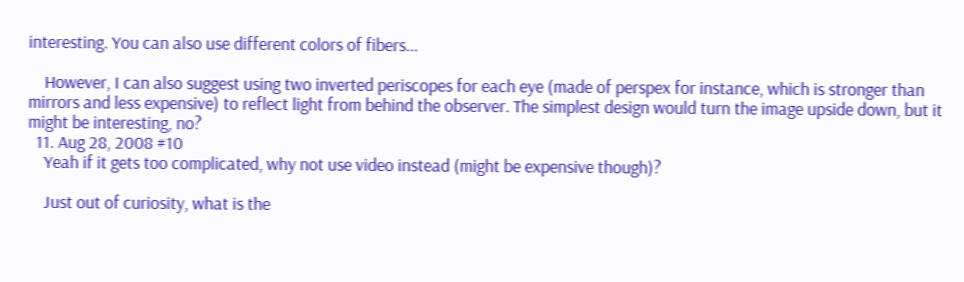interesting. You can also use different colors of fibers...

    However, I can also suggest using two inverted periscopes for each eye (made of perspex for instance, which is stronger than mirrors and less expensive) to reflect light from behind the observer. The simplest design would turn the image upside down, but it might be interesting, no?
  11. Aug 28, 2008 #10
    Yeah if it gets too complicated, why not use video instead (might be expensive though)?

    Just out of curiosity, what is the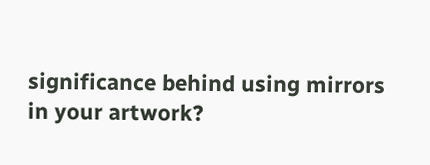significance behind using mirrors in your artwork?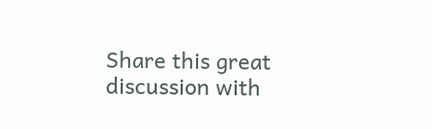Share this great discussion with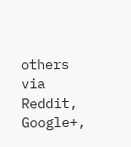others via Reddit, Google+,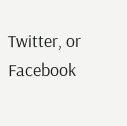Twitter, or Facebook